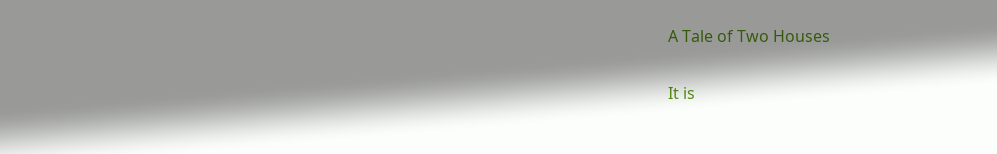A Tale of Two Houses

It is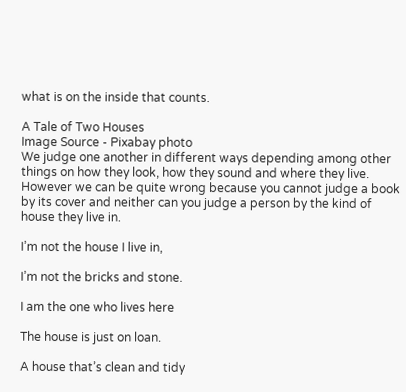what is on the inside that counts.

A Tale of Two Houses
Image Source - Pixabay photo
We judge one another in different ways depending among other things on how they look, how they sound and where they live. However we can be quite wrong because you cannot judge a book by its cover and neither can you judge a person by the kind of house they live in.

I’m not the house I live in,

I’m not the bricks and stone.

I am the one who lives here

The house is just on loan.

A house that’s clean and tidy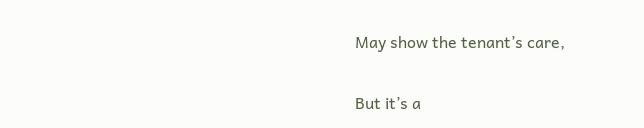May show the tenant’s care,

But it’s a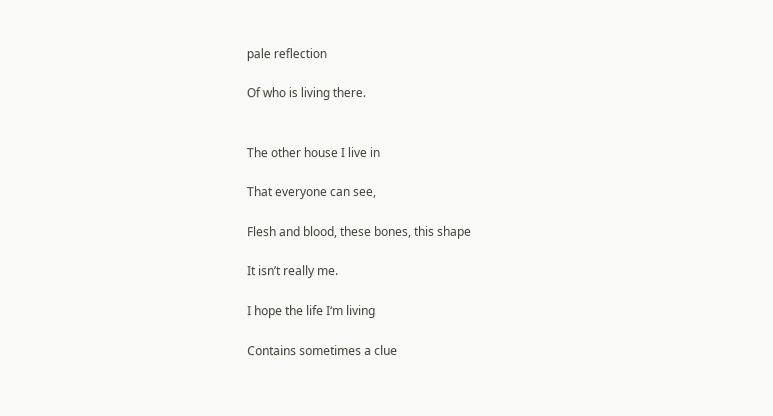pale reflection

Of who is living there.


The other house I live in

That everyone can see,

Flesh and blood, these bones, this shape

It isn’t really me.

I hope the life I‘m living

Contains sometimes a clue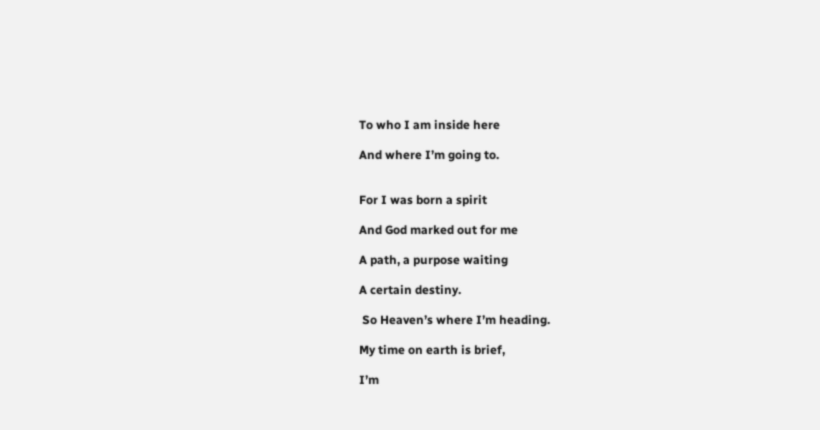To who I am inside here

And where I’m going to.


For I was born a spirit

And God marked out for me

A path, a purpose waiting

A certain destiny.

 So Heaven’s where I’m heading.

My time on earth is brief,

I’m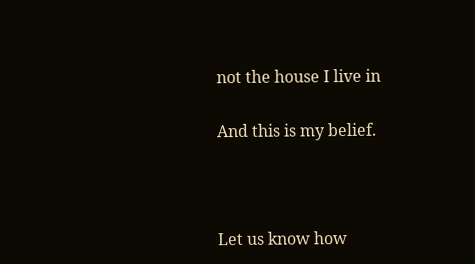not the house I live in

And this is my belief.



Let us know how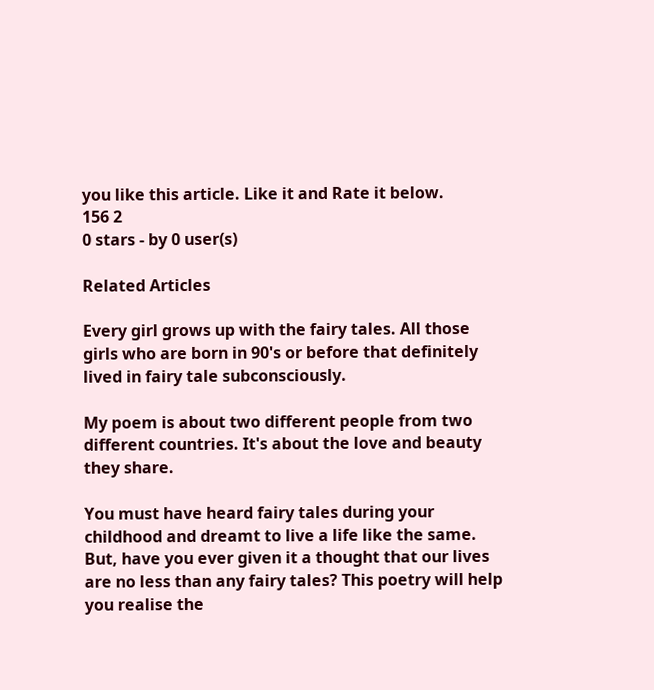you like this article. Like it and Rate it below.
156 2
0 stars - by 0 user(s)

Related Articles

Every girl grows up with the fairy tales. All those girls who are born in 90's or before that definitely lived in fairy tale subconsciously.

My poem is about two different people from two different countries. It's about the love and beauty they share.

You must have heard fairy tales during your childhood and dreamt to live a life like the same. But, have you ever given it a thought that our lives are no less than any fairy tales? This poetry will help you realise the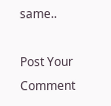same..

Post Your Comment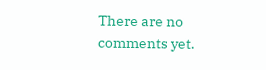There are no comments yet.